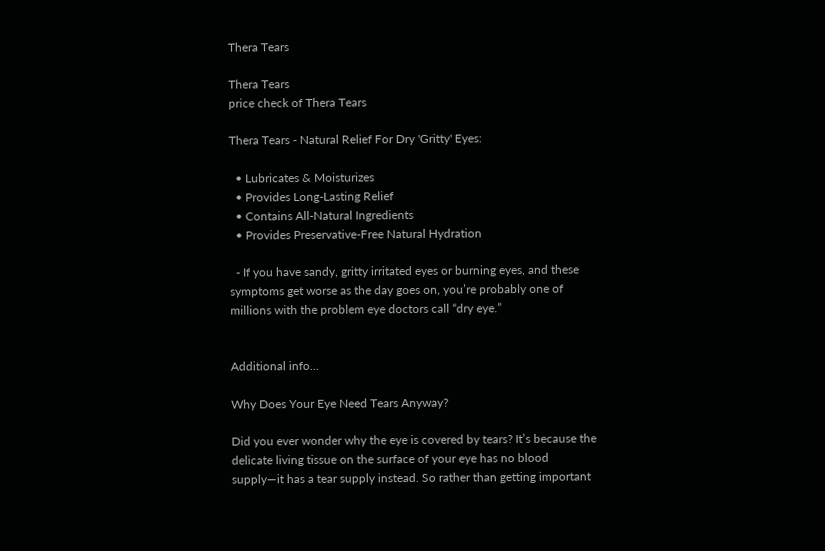Thera Tears

Thera Tears
price check of Thera Tears

Thera Tears - Natural Relief For Dry 'Gritty' Eyes:

  • Lubricates & Moisturizes
  • Provides Long-Lasting Relief
  • Contains All-Natural Ingredients
  • Provides Preservative-Free Natural Hydration

  - If you have sandy, gritty irritated eyes or burning eyes, and these symptoms get worse as the day goes on, you’re probably one of millions with the problem eye doctors call “dry eye.”


Additional info...

Why Does Your Eye Need Tears Anyway?

Did you ever wonder why the eye is covered by tears? It’s because the delicate living tissue on the surface of your eye has no blood supply—it has a tear supply instead. So rather than getting important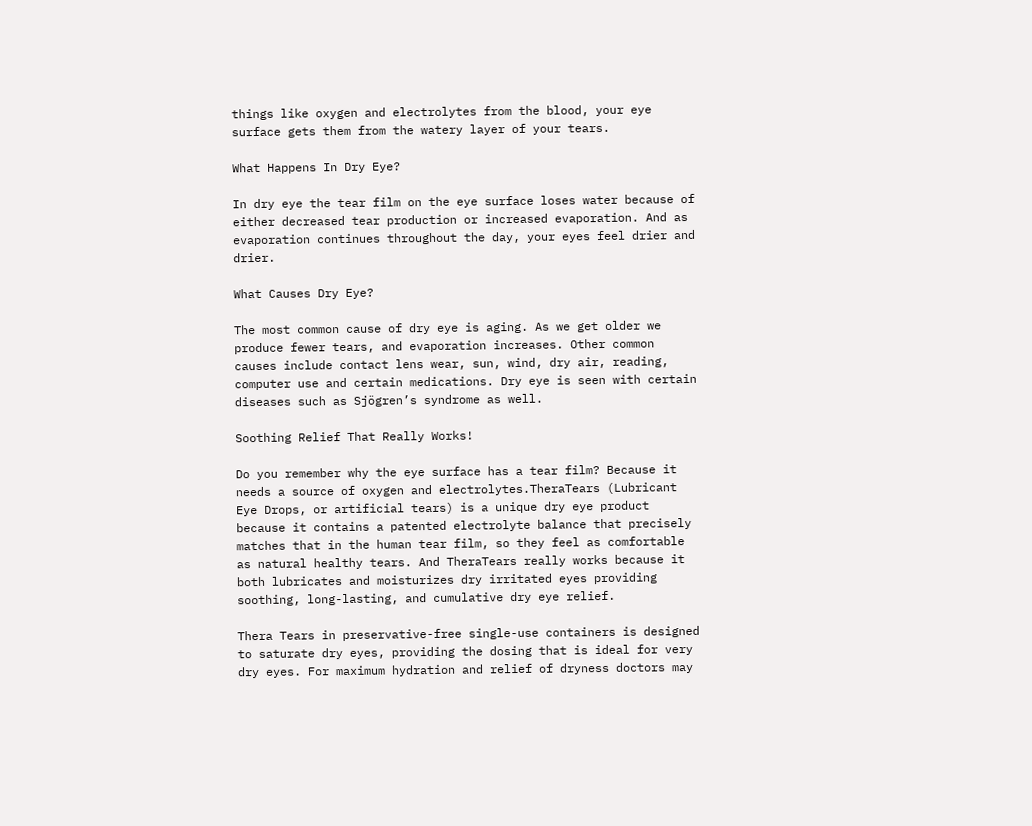things like oxygen and electrolytes from the blood, your eye surface gets them from the watery layer of your tears.

What Happens In Dry Eye?

In dry eye the tear film on the eye surface loses water because of either decreased tear production or increased evaporation. And as evaporation continues throughout the day, your eyes feel drier and drier.

What Causes Dry Eye?

The most common cause of dry eye is aging. As we get older we produce fewer tears, and evaporation increases. Other common causes include contact lens wear, sun, wind, dry air, reading, computer use and certain medications. Dry eye is seen with certain diseases such as Sjögren’s syndrome as well.

Soothing Relief That Really Works!

Do you remember why the eye surface has a tear film? Because it needs a source of oxygen and electrolytes.TheraTears (Lubricant Eye Drops, or artificial tears) is a unique dry eye product because it contains a patented electrolyte balance that precisely matches that in the human tear film, so they feel as comfortable as natural healthy tears. And TheraTears really works because it both lubricates and moisturizes dry irritated eyes providing soothing, long-lasting, and cumulative dry eye relief.

Thera Tears in preservative-free single-use containers is designed to saturate dry eyes, providing the dosing that is ideal for very dry eyes. For maximum hydration and relief of dryness doctors may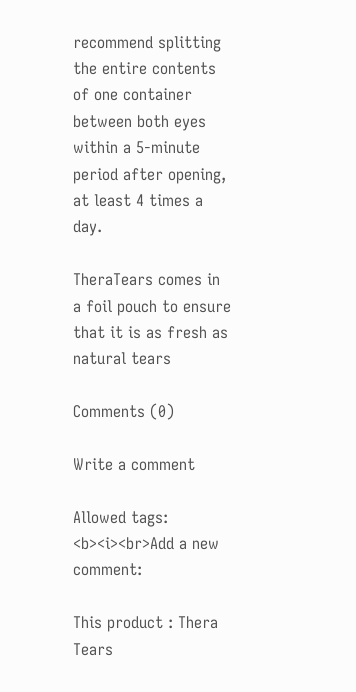recommend splitting the entire contents of one container between both eyes within a 5-minute period after opening, at least 4 times a day.

TheraTears comes in a foil pouch to ensure that it is as fresh as natural tears

Comments (0)

Write a comment

Allowed tags: <b><i><br>Add a new comment:

This product : Thera Tears